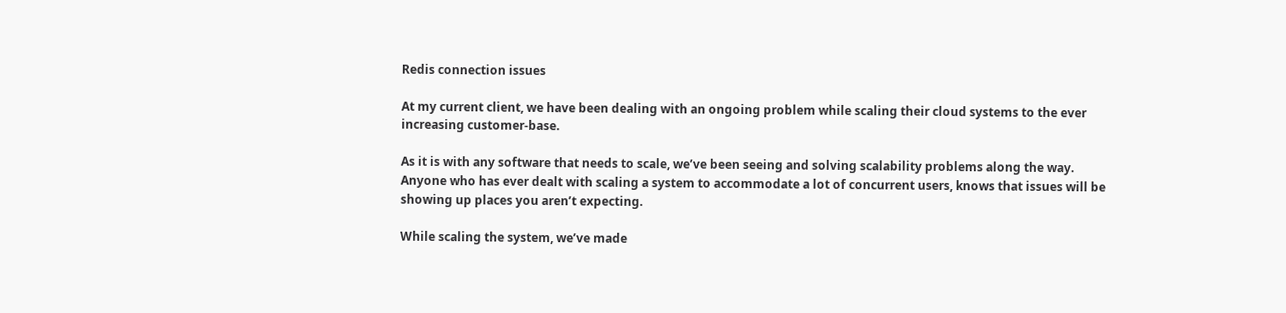Redis connection issues

At my current client, we have been dealing with an ongoing problem while scaling their cloud systems to the ever increasing customer-base.

As it is with any software that needs to scale, we’ve been seeing and solving scalability problems along the way. Anyone who has ever dealt with scaling a system to accommodate a lot of concurrent users, knows that issues will be showing up places you aren’t expecting.

While scaling the system, we’ve made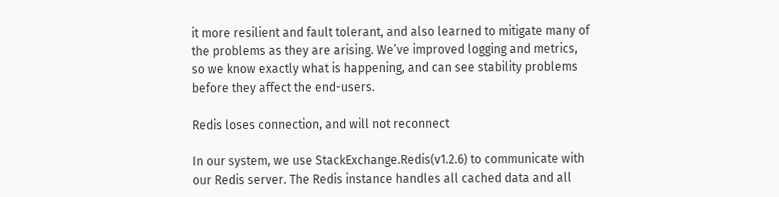it more resilient and fault tolerant, and also learned to mitigate many of the problems as they are arising. We’ve improved logging and metrics, so we know exactly what is happening, and can see stability problems before they affect the end-users.

Redis loses connection, and will not reconnect

In our system, we use StackExchange.Redis(v1.2.6) to communicate with our Redis server. The Redis instance handles all cached data and all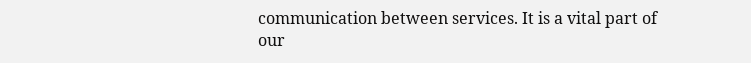communication between services. It is a vital part of our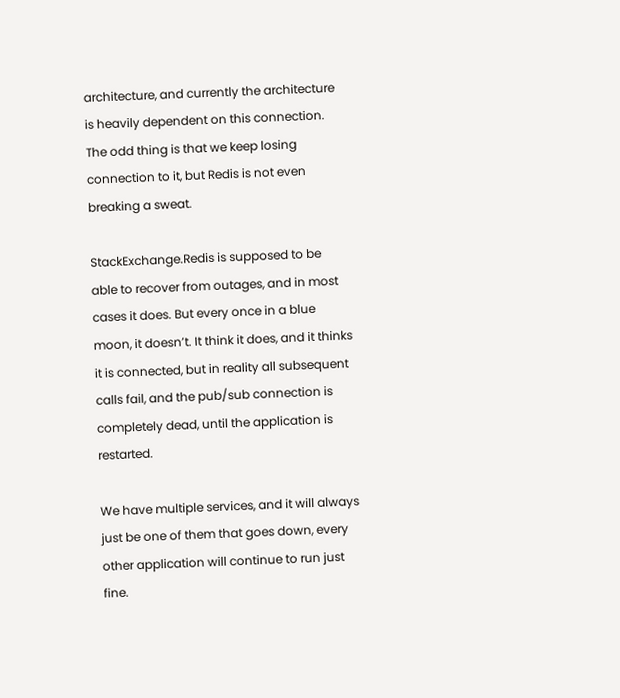architecture, and currently the architecture is heavily dependent on this connection. The odd thing is that we keep losing connection to it, but Redis is not even breaking a sweat.

StackExchange.Redis is supposed to be able to recover from outages, and in most cases it does. But every once in a blue moon, it doesn’t. It think it does, and it thinks it is connected, but in reality all subsequent calls fail, and the pub/sub connection is completely dead, until the application is restarted.

We have multiple services, and it will always just be one of them that goes down, every other application will continue to run just fine.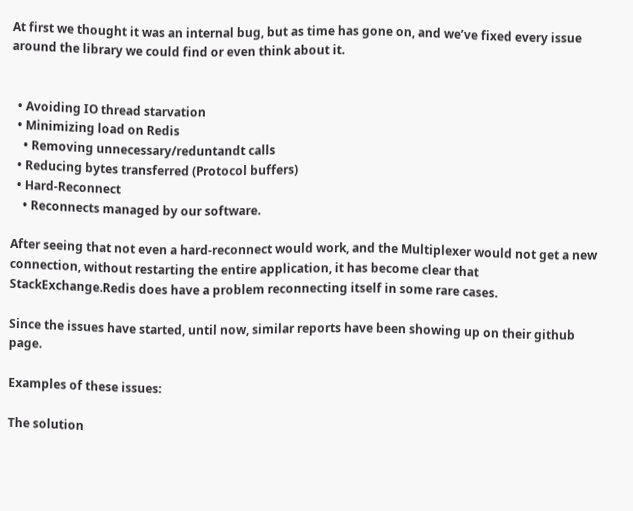At first we thought it was an internal bug, but as time has gone on, and we’ve fixed every issue around the library we could find or even think about it.


  • Avoiding IO thread starvation
  • Minimizing load on Redis
    • Removing unnecessary/reduntandt calls
  • Reducing bytes transferred (Protocol buffers)
  • Hard-Reconnect
    • Reconnects managed by our software.

After seeing that not even a hard-reconnect would work, and the Multiplexer would not get a new connection, without restarting the entire application, it has become clear that StackExchange.Redis does have a problem reconnecting itself in some rare cases.

Since the issues have started, until now, similar reports have been showing up on their github page.

Examples of these issues:

The solution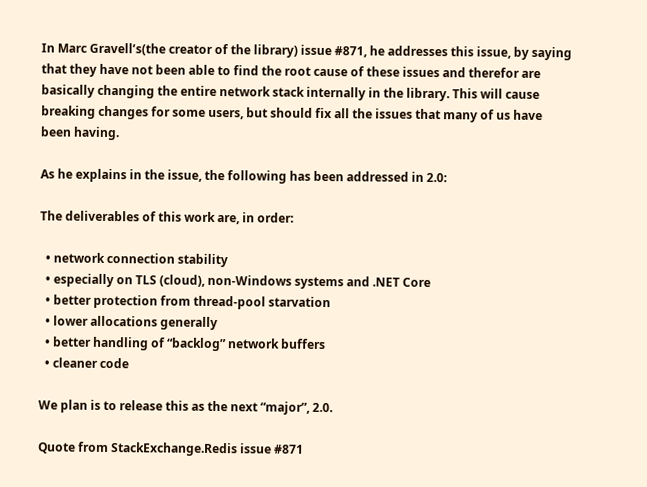In Marc Gravell’s(the creator of the library) issue #871, he addresses this issue, by saying that they have not been able to find the root cause of these issues and therefor are basically changing the entire network stack internally in the library. This will cause breaking changes for some users, but should fix all the issues that many of us have been having.

As he explains in the issue, the following has been addressed in 2.0:

The deliverables of this work are, in order:

  • network connection stability
  • especially on TLS (cloud), non-Windows systems and .NET Core
  • better protection from thread-pool starvation
  • lower allocations generally
  • better handling of “backlog” network buffers
  • cleaner code

We plan is to release this as the next “major”, 2.0.

Quote from StackExchange.Redis issue #871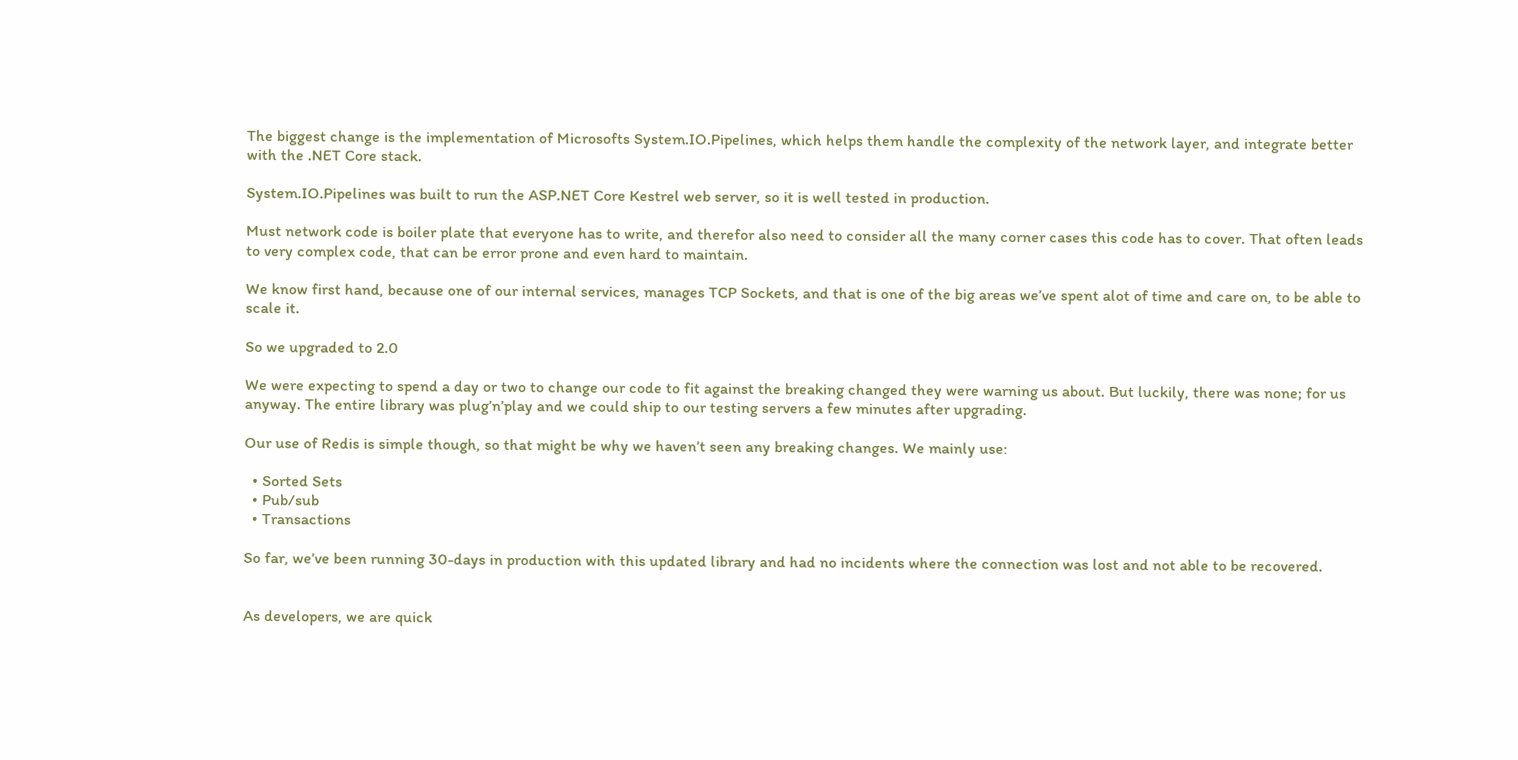The biggest change is the implementation of Microsofts System.IO.Pipelines, which helps them handle the complexity of the network layer, and integrate better with the .NET Core stack.

System.IO.Pipelines was built to run the ASP.NET Core Kestrel web server, so it is well tested in production.

Must network code is boiler plate that everyone has to write, and therefor also need to consider all the many corner cases this code has to cover. That often leads to very complex code, that can be error prone and even hard to maintain.

We know first hand, because one of our internal services, manages TCP Sockets, and that is one of the big areas we’ve spent alot of time and care on, to be able to scale it.

So we upgraded to 2.0

We were expecting to spend a day or two to change our code to fit against the breaking changed they were warning us about. But luckily, there was none; for us anyway. The entire library was plug’n’play and we could ship to our testing servers a few minutes after upgrading.

Our use of Redis is simple though, so that might be why we haven’t seen any breaking changes. We mainly use:

  • Sorted Sets
  • Pub/sub
  • Transactions

So far, we’ve been running 30-days in production with this updated library and had no incidents where the connection was lost and not able to be recovered.


As developers, we are quick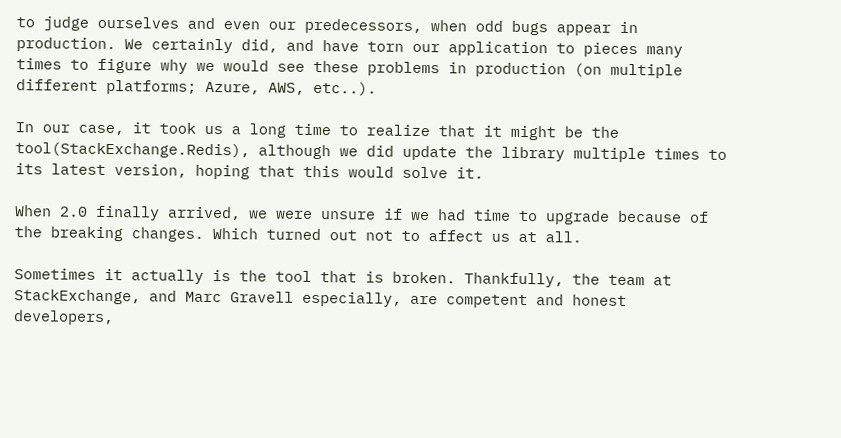to judge ourselves and even our predecessors, when odd bugs appear in production. We certainly did, and have torn our application to pieces many times to figure why we would see these problems in production (on multiple different platforms; Azure, AWS, etc..).

In our case, it took us a long time to realize that it might be the tool(StackExchange.Redis), although we did update the library multiple times to its latest version, hoping that this would solve it.

When 2.0 finally arrived, we were unsure if we had time to upgrade because of the breaking changes. Which turned out not to affect us at all.

Sometimes it actually is the tool that is broken. Thankfully, the team at StackExchange, and Marc Gravell especially, are competent and honest developers,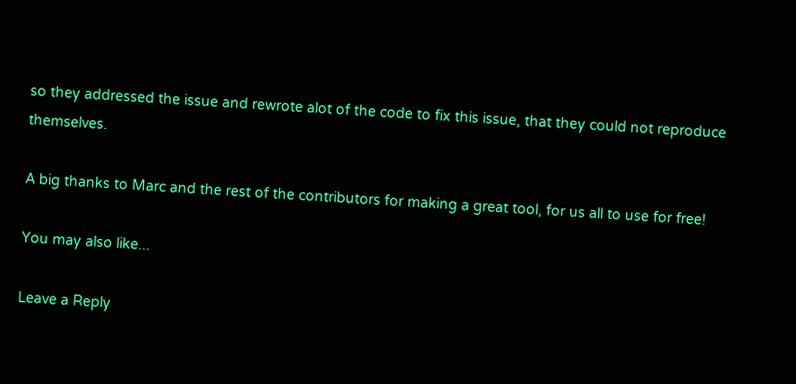so they addressed the issue and rewrote alot of the code to fix this issue, that they could not reproduce themselves.

A big thanks to Marc and the rest of the contributors for making a great tool, for us all to use for free!

You may also like...

Leave a Reply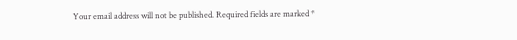Your email address will not be published. Required fields are marked *